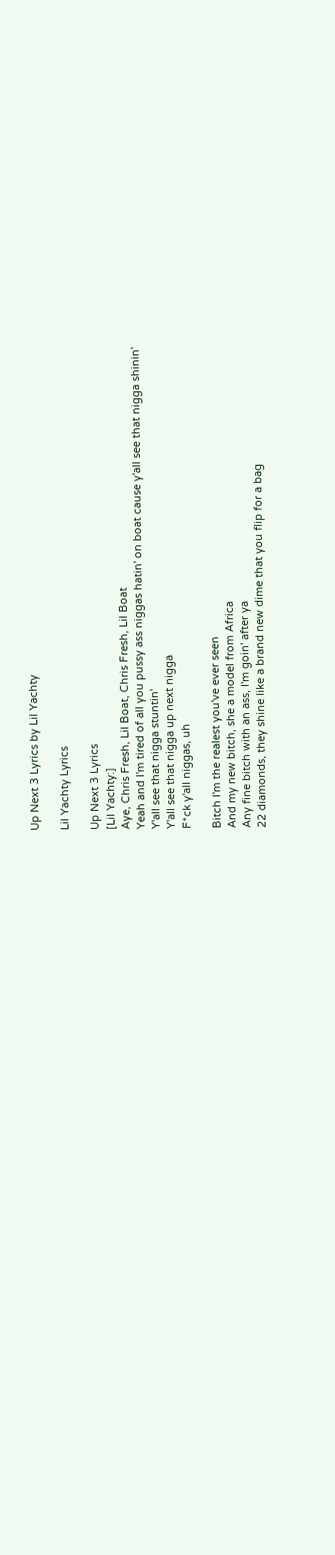Up Next 3 Lyrics by Lil Yachty

Lil Yachty Lyrics

Up Next 3 Lyrics
[Lil Yachty:]
Aye, Chris Fresh, Lil Boat, Chris Fresh, Lil Boat
Yeah and I'm tired of all you pussy ass niggas hatin' on boat cause y'all see that nigga shinin'
Y'all see that nigga stuntin'
Y'all see that nigga up next nigga
F*ck y'all niggas, uh

Bitch I'm the realest you've ever seen
And my new bitch, she a model from Africa
Any fine bitch with an ass, I'm goin' after ya
22 diamonds, they shine like a brand new dime that you flip for a bag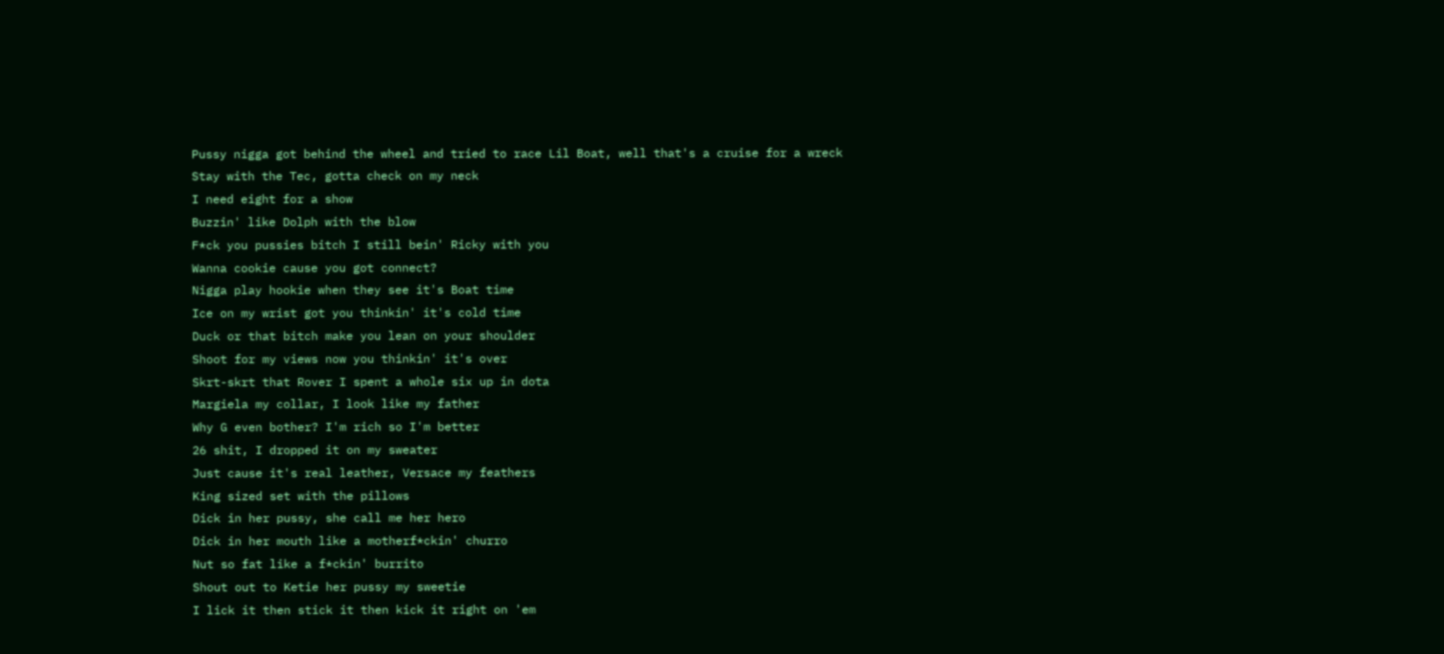Pussy nigga got behind the wheel and tried to race Lil Boat, well that's a cruise for a wreck
Stay with the Tec, gotta check on my neck
I need eight for a show
Buzzin' like Dolph with the blow
F*ck you pussies bitch I still bein' Ricky with you
Wanna cookie cause you got connect?
Nigga play hookie when they see it's Boat time
Ice on my wrist got you thinkin' it's cold time
Duck or that bitch make you lean on your shoulder
Shoot for my views now you thinkin' it's over
Skrt-skrt that Rover I spent a whole six up in dota
Margiela my collar, I look like my father
Why G even bother? I'm rich so I'm better
26 shit, I dropped it on my sweater
Just cause it's real leather, Versace my feathers
King sized set with the pillows
Dick in her pussy, she call me her hero
Dick in her mouth like a motherf*ckin' churro
Nut so fat like a f*ckin' burrito
Shout out to Ketie her pussy my sweetie
I lick it then stick it then kick it right on 'em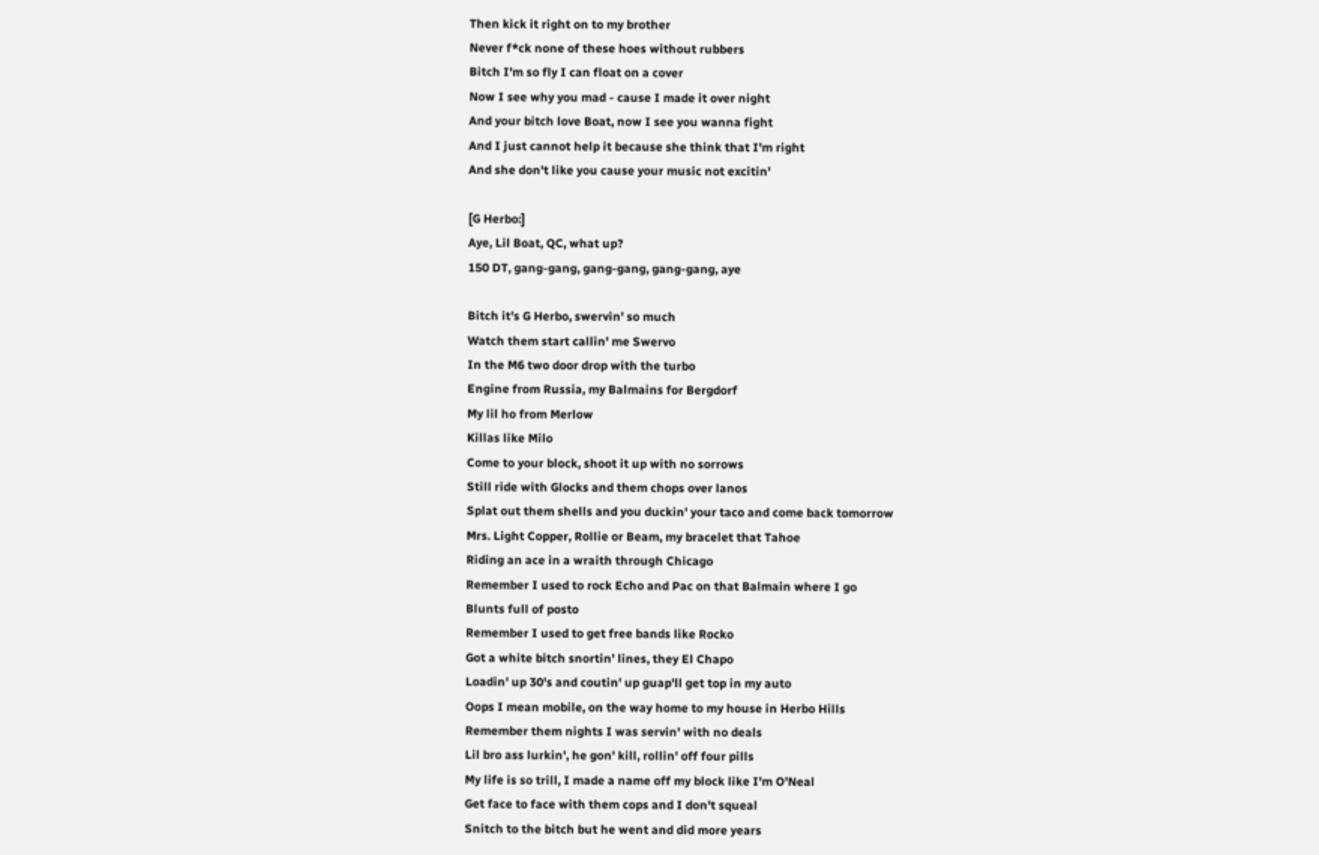Then kick it right on to my brother
Never f*ck none of these hoes without rubbers
Bitch I'm so fly I can float on a cover
Now I see why you mad - cause I made it over night
And your bitch love Boat, now I see you wanna fight
And I just cannot help it because she think that I'm right
And she don't like you cause your music not excitin'

[G Herbo:]
Aye, Lil Boat, QC, what up?
150 DT, gang-gang, gang-gang, gang-gang, aye

Bitch it's G Herbo, swervin' so much
Watch them start callin' me Swervo
In the M6 two door drop with the turbo
Engine from Russia, my Balmains for Bergdorf
My lil ho from Merlow
Killas like Milo
Come to your block, shoot it up with no sorrows
Still ride with Glocks and them chops over lanos
Splat out them shells and you duckin' your taco and come back tomorrow
Mrs. Light Copper, Rollie or Beam, my bracelet that Tahoe
Riding an ace in a wraith through Chicago
Remember I used to rock Echo and Pac on that Balmain where I go
Blunts full of posto
Remember I used to get free bands like Rocko
Got a white bitch snortin' lines, they El Chapo
Loadin' up 30's and coutin' up guap'll get top in my auto
Oops I mean mobile, on the way home to my house in Herbo Hills
Remember them nights I was servin' with no deals
Lil bro ass lurkin', he gon' kill, rollin' off four pills
My life is so trill, I made a name off my block like I'm O'Neal
Get face to face with them cops and I don't squeal
Snitch to the bitch but he went and did more years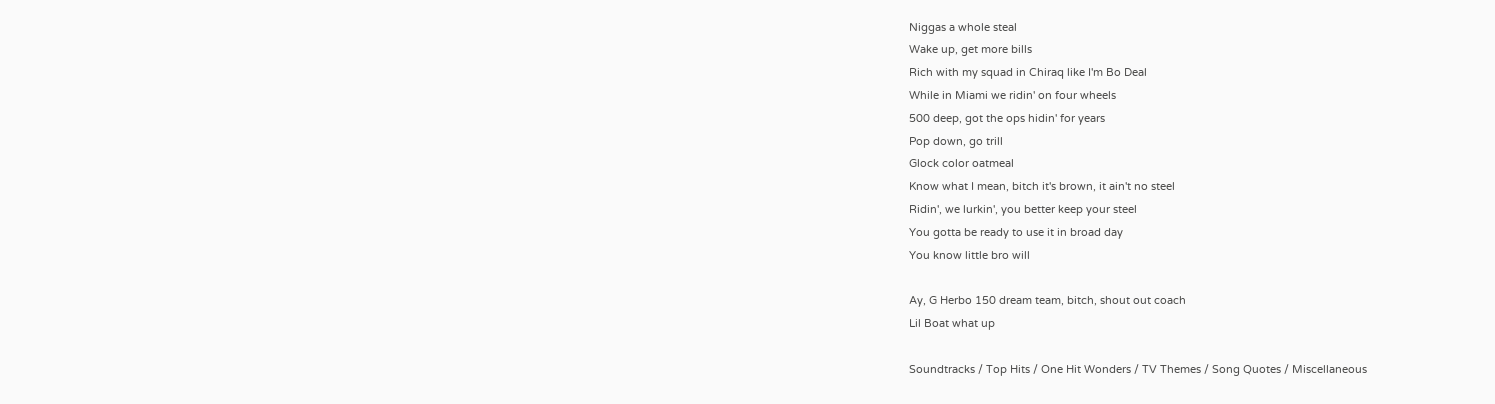Niggas a whole steal
Wake up, get more bills
Rich with my squad in Chiraq like I'm Bo Deal
While in Miami we ridin' on four wheels
500 deep, got the ops hidin' for years
Pop down, go trill
Glock color oatmeal
Know what I mean, bitch it's brown, it ain't no steel
Ridin', we lurkin', you better keep your steel
You gotta be ready to use it in broad day
You know little bro will

Ay, G Herbo 150 dream team, bitch, shout out coach
Lil Boat what up

Soundtracks / Top Hits / One Hit Wonders / TV Themes / Song Quotes / Miscellaneous